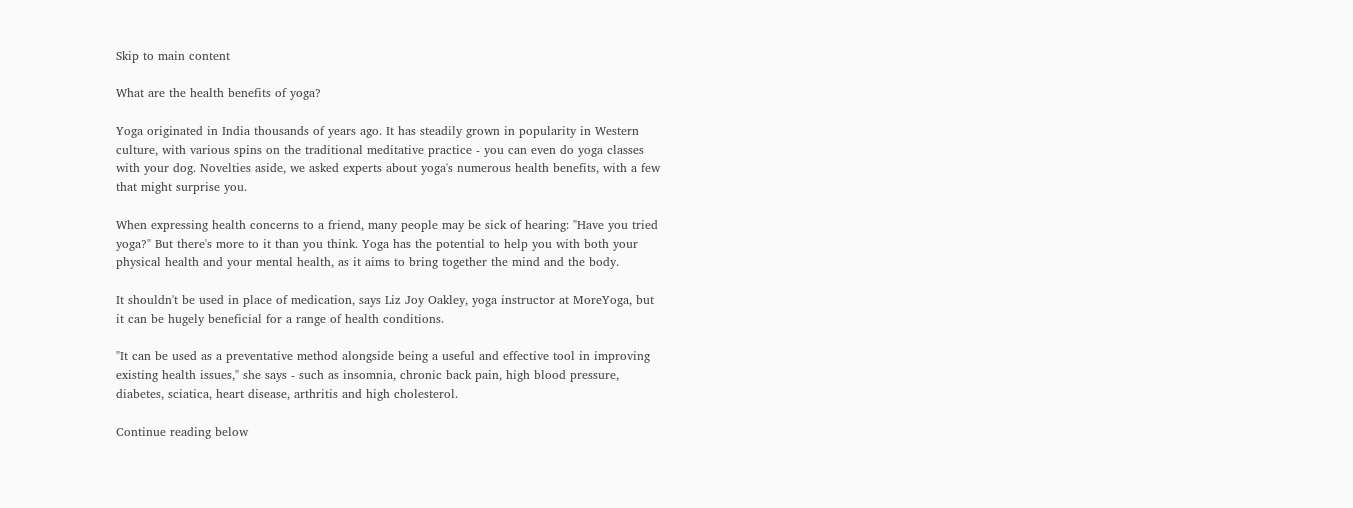Skip to main content

What are the health benefits of yoga?

Yoga originated in India thousands of years ago. It has steadily grown in popularity in Western culture, with various spins on the traditional meditative practice - you can even do yoga classes with your dog. Novelties aside, we asked experts about yoga's numerous health benefits, with a few that might surprise you.

When expressing health concerns to a friend, many people may be sick of hearing: "Have you tried yoga?" But there's more to it than you think. Yoga has the potential to help you with both your physical health and your mental health, as it aims to bring together the mind and the body.

It shouldn't be used in place of medication, says Liz Joy Oakley, yoga instructor at MoreYoga, but it can be hugely beneficial for a range of health conditions.

"It can be used as a preventative method alongside being a useful and effective tool in improving existing health issues," she says - such as insomnia, chronic back pain, high blood pressure, diabetes, sciatica, heart disease, arthritis and high cholesterol.

Continue reading below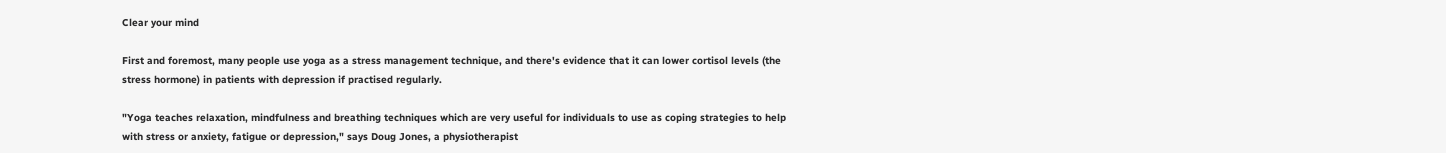Clear your mind

First and foremost, many people use yoga as a stress management technique, and there's evidence that it can lower cortisol levels (the stress hormone) in patients with depression if practised regularly.

"Yoga teaches relaxation, mindfulness and breathing techniques which are very useful for individuals to use as coping strategies to help with stress or anxiety, fatigue or depression," says Doug Jones, a physiotherapist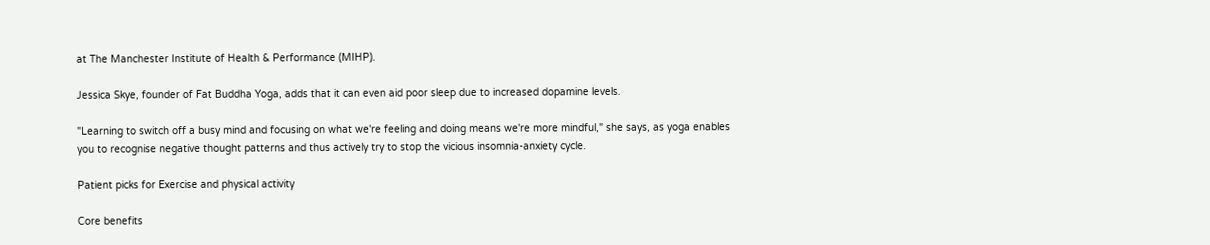at The Manchester Institute of Health & Performance (MIHP).

Jessica Skye, founder of Fat Buddha Yoga, adds that it can even aid poor sleep due to increased dopamine levels.

"Learning to switch off a busy mind and focusing on what we're feeling and doing means we're more mindful," she says, as yoga enables you to recognise negative thought patterns and thus actively try to stop the vicious insomnia-anxiety cycle.

Patient picks for Exercise and physical activity

Core benefits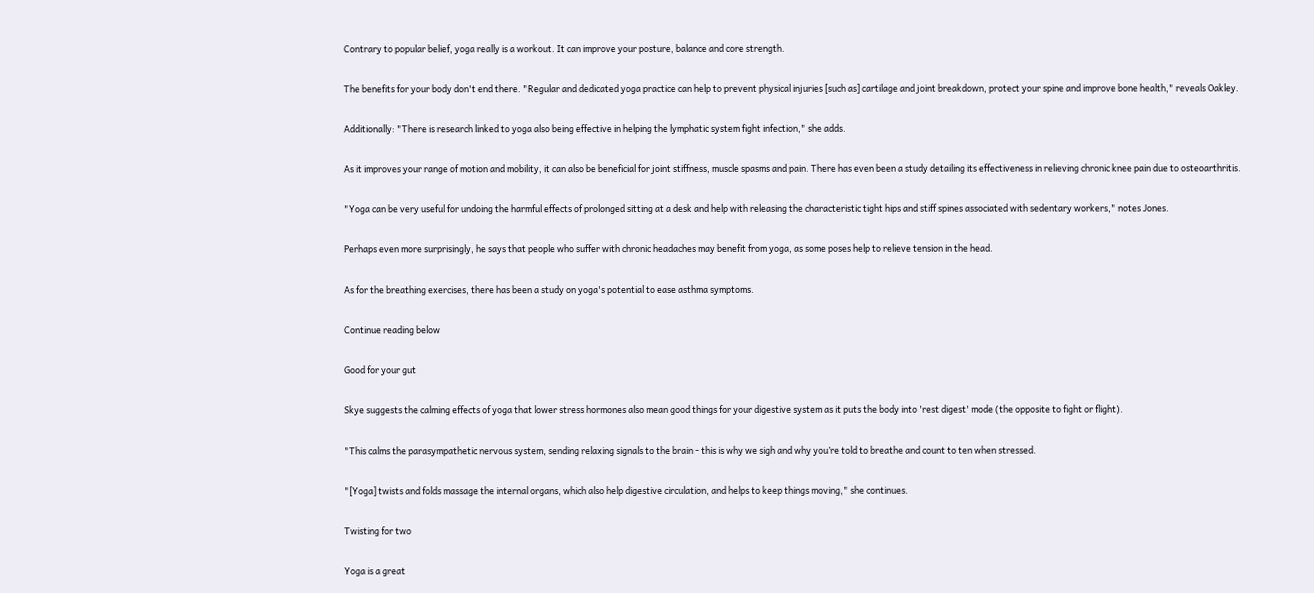Contrary to popular belief, yoga really is a workout. It can improve your posture, balance and core strength.

The benefits for your body don't end there. "Regular and dedicated yoga practice can help to prevent physical injuries [such as] cartilage and joint breakdown, protect your spine and improve bone health," reveals Oakley.

Additionally: "There is research linked to yoga also being effective in helping the lymphatic system fight infection," she adds.

As it improves your range of motion and mobility, it can also be beneficial for joint stiffness, muscle spasms and pain. There has even been a study detailing its effectiveness in relieving chronic knee pain due to osteoarthritis.

"Yoga can be very useful for undoing the harmful effects of prolonged sitting at a desk and help with releasing the characteristic tight hips and stiff spines associated with sedentary workers," notes Jones.

Perhaps even more surprisingly, he says that people who suffer with chronic headaches may benefit from yoga, as some poses help to relieve tension in the head.

As for the breathing exercises, there has been a study on yoga's potential to ease asthma symptoms.

Continue reading below

Good for your gut

Skye suggests the calming effects of yoga that lower stress hormones also mean good things for your digestive system as it puts the body into 'rest digest' mode (the opposite to fight or flight).

"This calms the parasympathetic nervous system, sending relaxing signals to the brain - this is why we sigh and why you’re told to breathe and count to ten when stressed.

"[Yoga] twists and folds massage the internal organs, which also help digestive circulation, and helps to keep things moving," she continues.

Twisting for two

Yoga is a great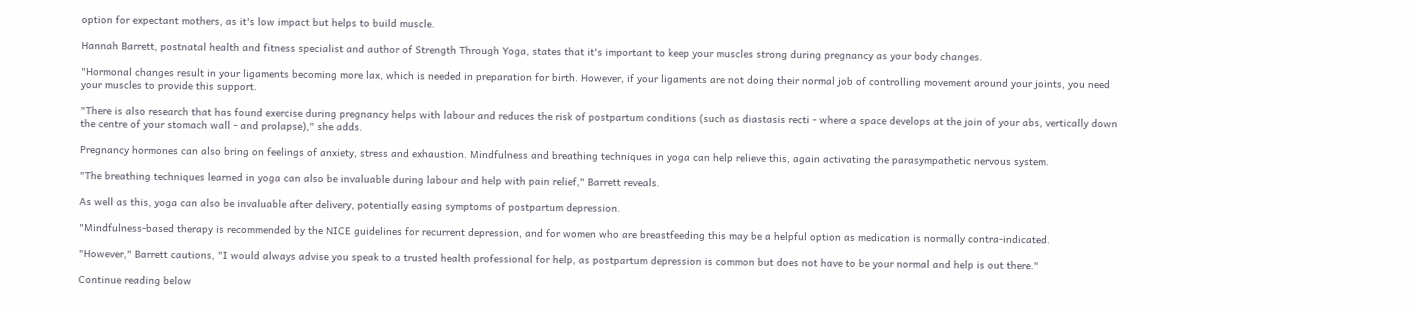option for expectant mothers, as it's low impact but helps to build muscle.

Hannah Barrett, postnatal health and fitness specialist and author of Strength Through Yoga, states that it's important to keep your muscles strong during pregnancy as your body changes.

"Hormonal changes result in your ligaments becoming more lax, which is needed in preparation for birth. However, if your ligaments are not doing their normal job of controlling movement around your joints, you need your muscles to provide this support.

"There is also research that has found exercise during pregnancy helps with labour and reduces the risk of postpartum conditions (such as diastasis recti - where a space develops at the join of your abs, vertically down the centre of your stomach wall - and prolapse)," she adds.

Pregnancy hormones can also bring on feelings of anxiety, stress and exhaustion. Mindfulness and breathing techniques in yoga can help relieve this, again activating the parasympathetic nervous system.

"The breathing techniques learned in yoga can also be invaluable during labour and help with pain relief," Barrett reveals.

As well as this, yoga can also be invaluable after delivery, potentially easing symptoms of postpartum depression.

"Mindfulness-based therapy is recommended by the NICE guidelines for recurrent depression, and for women who are breastfeeding this may be a helpful option as medication is normally contra-indicated.

"However," Barrett cautions, "I would always advise you speak to a trusted health professional for help, as postpartum depression is common but does not have to be your normal and help is out there."

Continue reading below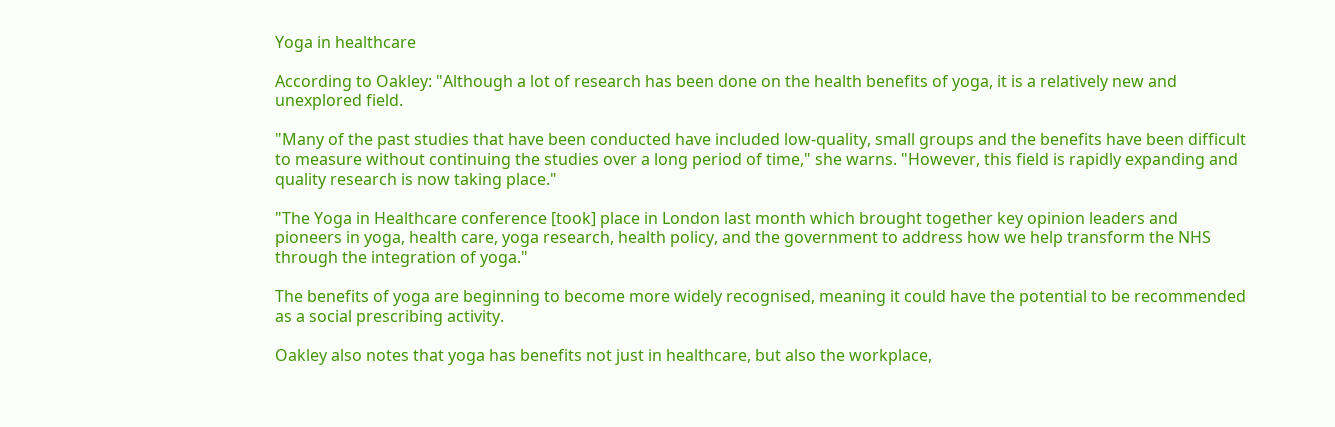Yoga in healthcare

According to Oakley: "Although a lot of research has been done on the health benefits of yoga, it is a relatively new and unexplored field.

"Many of the past studies that have been conducted have included low-quality, small groups and the benefits have been difficult to measure without continuing the studies over a long period of time," she warns. "However, this field is rapidly expanding and quality research is now taking place."

"The Yoga in Healthcare conference [took] place in London last month which brought together key opinion leaders and pioneers in yoga, health care, yoga research, health policy, and the government to address how we help transform the NHS through the integration of yoga."

The benefits of yoga are beginning to become more widely recognised, meaning it could have the potential to be recommended as a social prescribing activity.

Oakley also notes that yoga has benefits not just in healthcare, but also the workplace,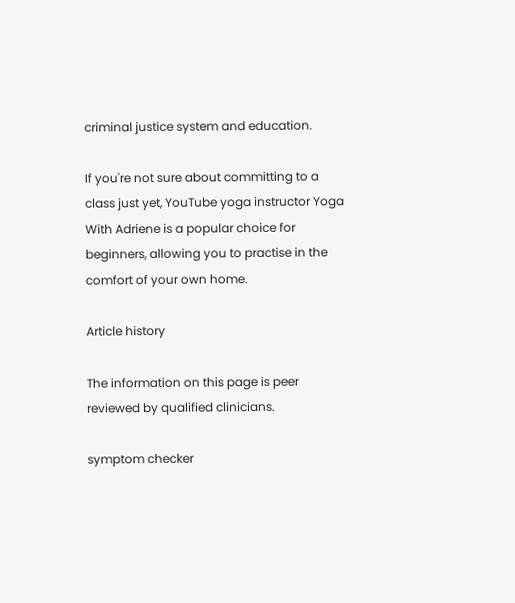criminal justice system and education.

If you're not sure about committing to a class just yet, YouTube yoga instructor Yoga With Adriene is a popular choice for beginners, allowing you to practise in the comfort of your own home.

Article history

The information on this page is peer reviewed by qualified clinicians.

symptom checker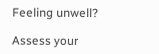Feeling unwell?

Assess your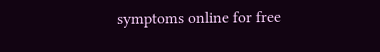symptoms online for free